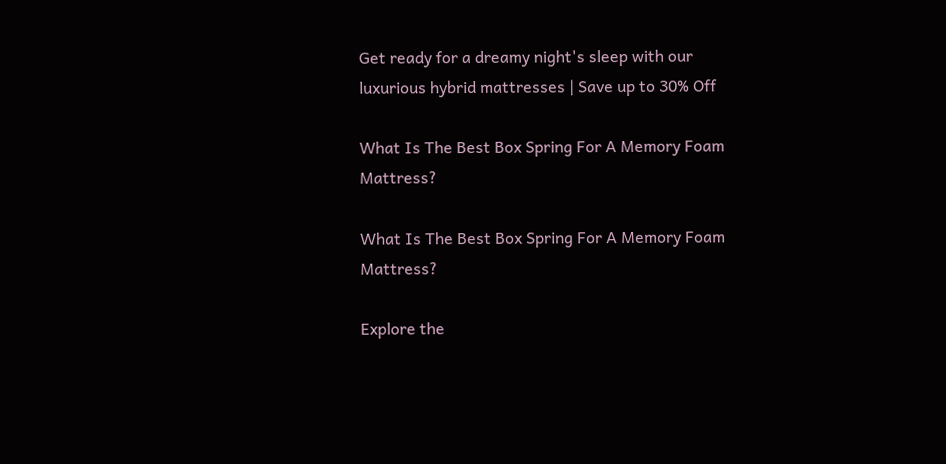Get ready for a dreamy night's sleep with our luxurious hybrid mattresses | Save up to 30% Off

What Is The Best Box Spring For A Memory Foam Mattress?

What Is The Best Box Spring For A Memory Foam Mattress?

Explore the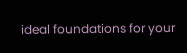ideal foundations for your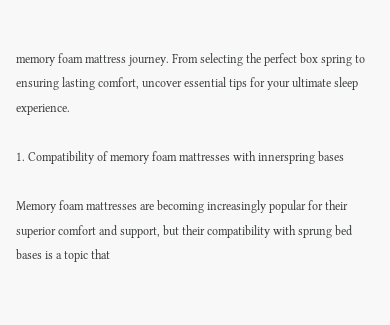memory foam mattress journey. From selecting the perfect box spring to ensuring lasting comfort, uncover essential tips for your ultimate sleep experience.

1. Compatibility of memory foam mattresses with innerspring bases

Memory foam mattresses are becoming increasingly popular for their superior comfort and support, but their compatibility with sprung bed bases is a topic that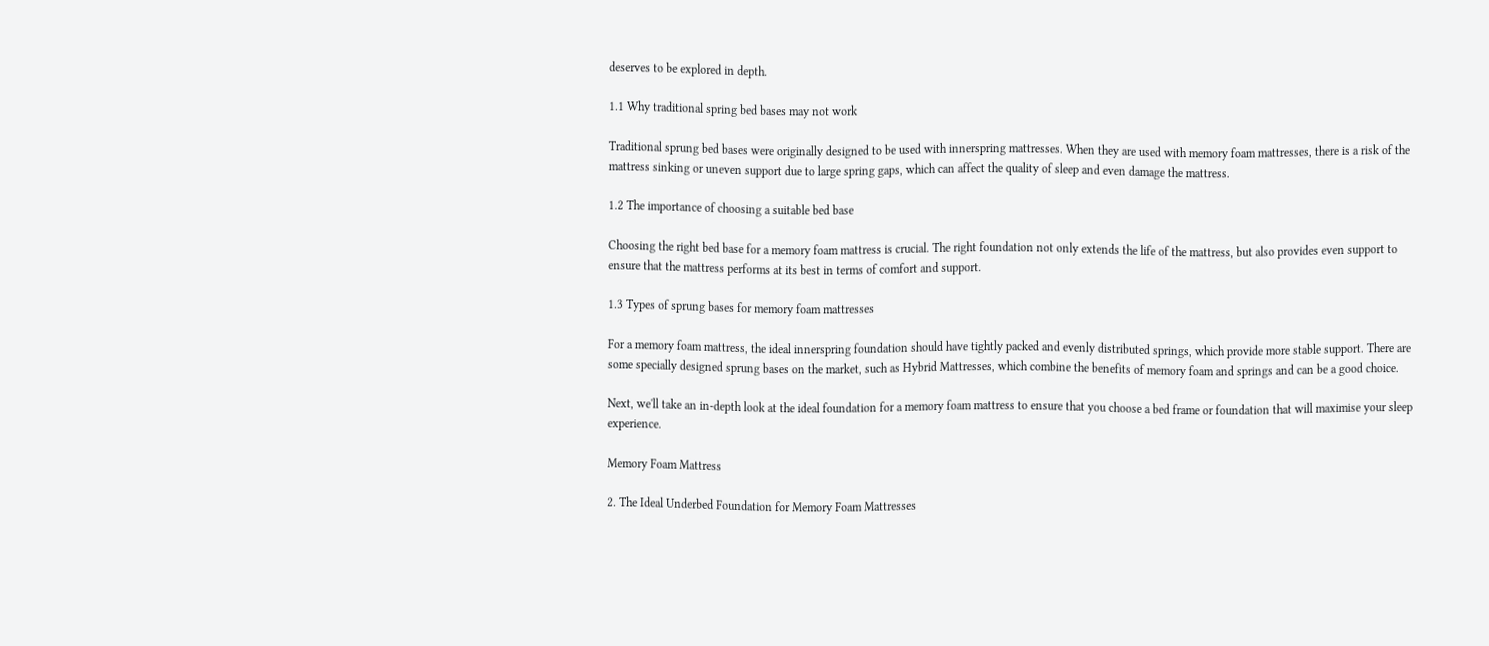deserves to be explored in depth.

1.1 Why traditional spring bed bases may not work

Traditional sprung bed bases were originally designed to be used with innerspring mattresses. When they are used with memory foam mattresses, there is a risk of the mattress sinking or uneven support due to large spring gaps, which can affect the quality of sleep and even damage the mattress.

1.2 The importance of choosing a suitable bed base

Choosing the right bed base for a memory foam mattress is crucial. The right foundation not only extends the life of the mattress, but also provides even support to ensure that the mattress performs at its best in terms of comfort and support.

1.3 Types of sprung bases for memory foam mattresses

For a memory foam mattress, the ideal innerspring foundation should have tightly packed and evenly distributed springs, which provide more stable support. There are some specially designed sprung bases on the market, such as Hybrid Mattresses, which combine the benefits of memory foam and springs and can be a good choice.

Next, we'll take an in-depth look at the ideal foundation for a memory foam mattress to ensure that you choose a bed frame or foundation that will maximise your sleep experience.

Memory Foam Mattress

2. The Ideal Underbed Foundation for Memory Foam Mattresses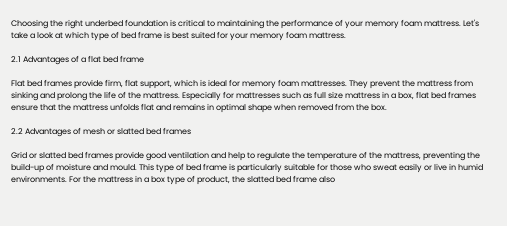Choosing the right underbed foundation is critical to maintaining the performance of your memory foam mattress. Let's take a look at which type of bed frame is best suited for your memory foam mattress.

2.1 Advantages of a flat bed frame

Flat bed frames provide firm, flat support, which is ideal for memory foam mattresses. They prevent the mattress from sinking and prolong the life of the mattress. Especially for mattresses such as full size mattress in a box, flat bed frames ensure that the mattress unfolds flat and remains in optimal shape when removed from the box.

2.2 Advantages of mesh or slatted bed frames

Grid or slatted bed frames provide good ventilation and help to regulate the temperature of the mattress, preventing the build-up of moisture and mould. This type of bed frame is particularly suitable for those who sweat easily or live in humid environments. For the mattress in a box type of product, the slatted bed frame also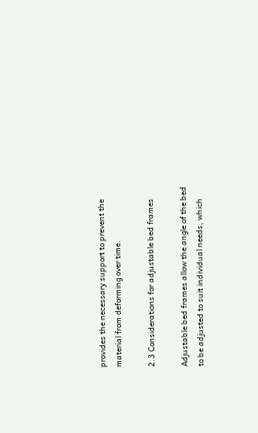provides the necessary support to prevent the material from deforming over time.

2.3 Considerations for adjustable bed frames

Adjustable bed frames allow the angle of the bed to be adjusted to suit individual needs, which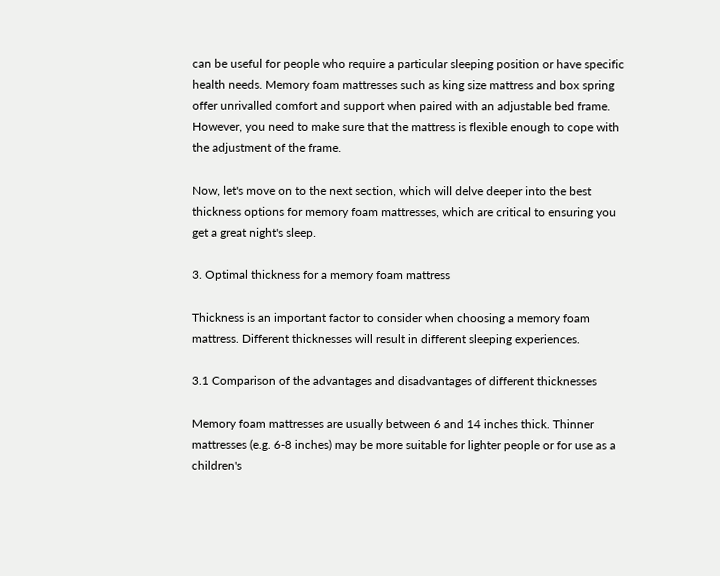can be useful for people who require a particular sleeping position or have specific health needs. Memory foam mattresses such as king size mattress and box spring offer unrivalled comfort and support when paired with an adjustable bed frame. However, you need to make sure that the mattress is flexible enough to cope with the adjustment of the frame.

Now, let's move on to the next section, which will delve deeper into the best thickness options for memory foam mattresses, which are critical to ensuring you get a great night's sleep.

3. Optimal thickness for a memory foam mattress

Thickness is an important factor to consider when choosing a memory foam mattress. Different thicknesses will result in different sleeping experiences.

3.1 Comparison of the advantages and disadvantages of different thicknesses

Memory foam mattresses are usually between 6 and 14 inches thick. Thinner mattresses (e.g. 6-8 inches) may be more suitable for lighter people or for use as a children's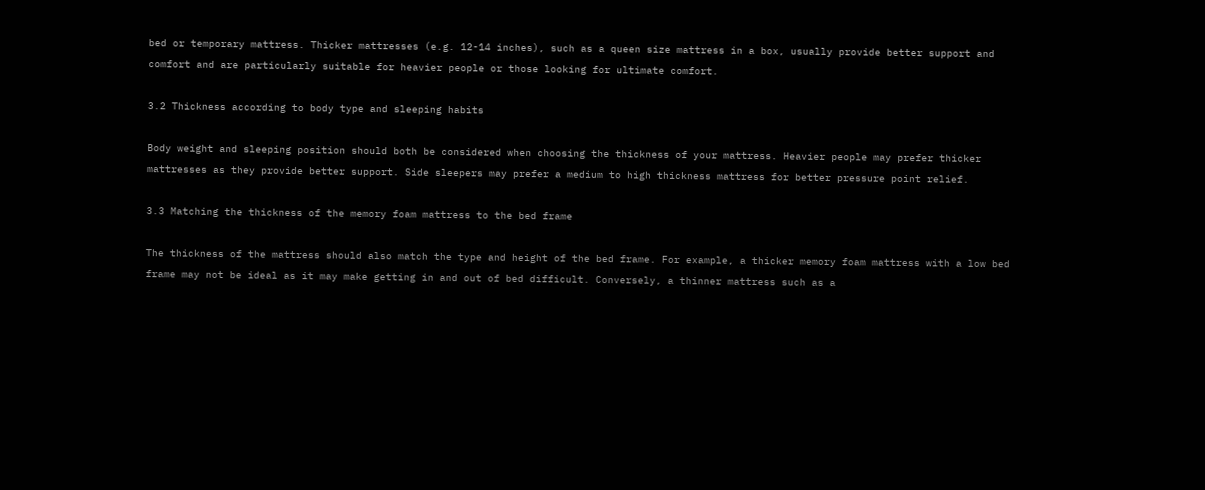bed or temporary mattress. Thicker mattresses (e.g. 12-14 inches), such as a queen size mattress in a box, usually provide better support and comfort and are particularly suitable for heavier people or those looking for ultimate comfort.

3.2 Thickness according to body type and sleeping habits

Body weight and sleeping position should both be considered when choosing the thickness of your mattress. Heavier people may prefer thicker mattresses as they provide better support. Side sleepers may prefer a medium to high thickness mattress for better pressure point relief.

3.3 Matching the thickness of the memory foam mattress to the bed frame

The thickness of the mattress should also match the type and height of the bed frame. For example, a thicker memory foam mattress with a low bed frame may not be ideal as it may make getting in and out of bed difficult. Conversely, a thinner mattress such as a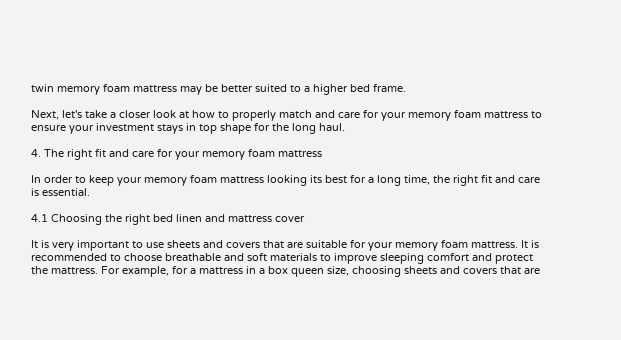twin memory foam mattress may be better suited to a higher bed frame.

Next, let's take a closer look at how to properly match and care for your memory foam mattress to ensure your investment stays in top shape for the long haul.

4. The right fit and care for your memory foam mattress

In order to keep your memory foam mattress looking its best for a long time, the right fit and care is essential.

4.1 Choosing the right bed linen and mattress cover

It is very important to use sheets and covers that are suitable for your memory foam mattress. It is recommended to choose breathable and soft materials to improve sleeping comfort and protect the mattress. For example, for a mattress in a box queen size, choosing sheets and covers that are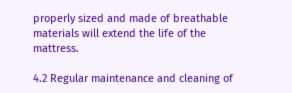properly sized and made of breathable materials will extend the life of the mattress.

4.2 Regular maintenance and cleaning of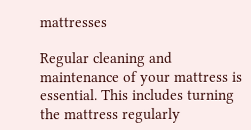mattresses

Regular cleaning and maintenance of your mattress is essential. This includes turning the mattress regularly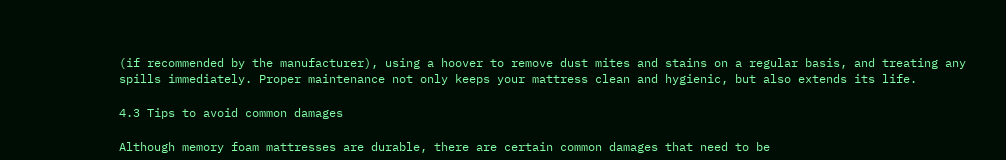(if recommended by the manufacturer), using a hoover to remove dust mites and stains on a regular basis, and treating any spills immediately. Proper maintenance not only keeps your mattress clean and hygienic, but also extends its life.

4.3 Tips to avoid common damages

Although memory foam mattresses are durable, there are certain common damages that need to be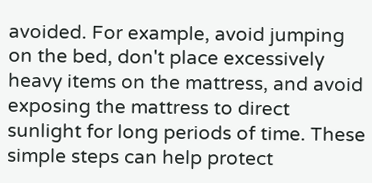avoided. For example, avoid jumping on the bed, don't place excessively heavy items on the mattress, and avoid exposing the mattress to direct sunlight for long periods of time. These simple steps can help protect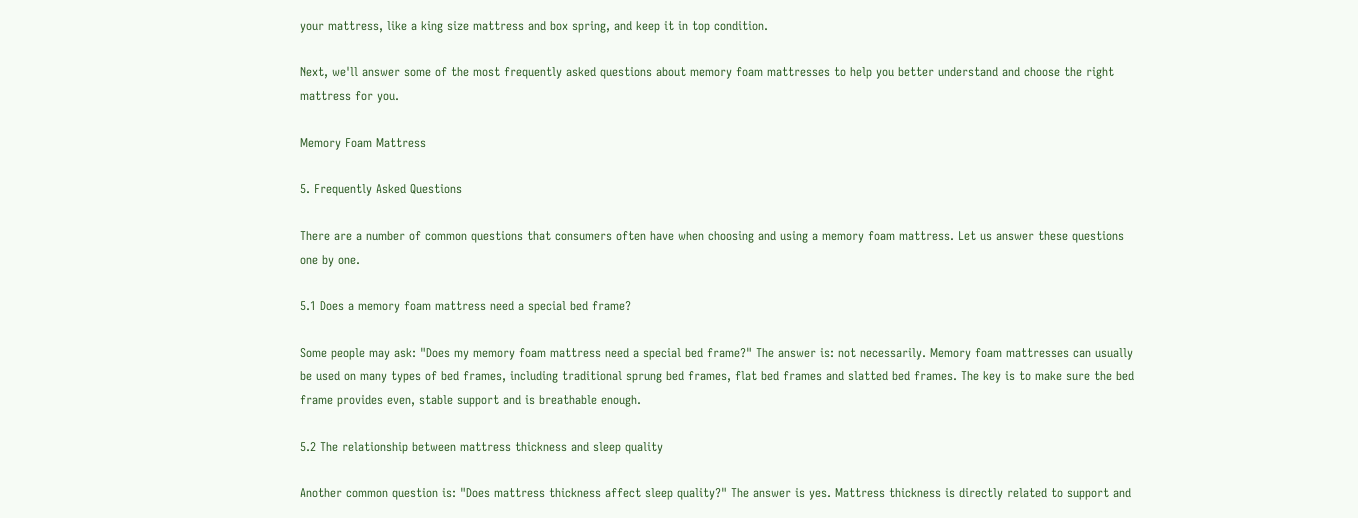your mattress, like a king size mattress and box spring, and keep it in top condition.

Next, we'll answer some of the most frequently asked questions about memory foam mattresses to help you better understand and choose the right mattress for you.

Memory Foam Mattress

5. Frequently Asked Questions

There are a number of common questions that consumers often have when choosing and using a memory foam mattress. Let us answer these questions one by one.

5.1 Does a memory foam mattress need a special bed frame?

Some people may ask: "Does my memory foam mattress need a special bed frame?" The answer is: not necessarily. Memory foam mattresses can usually be used on many types of bed frames, including traditional sprung bed frames, flat bed frames and slatted bed frames. The key is to make sure the bed frame provides even, stable support and is breathable enough.

5.2 The relationship between mattress thickness and sleep quality

Another common question is: "Does mattress thickness affect sleep quality?" The answer is yes. Mattress thickness is directly related to support and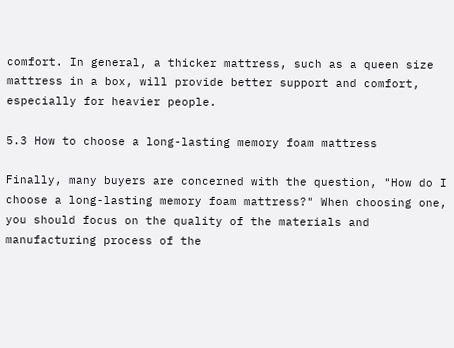comfort. In general, a thicker mattress, such as a queen size mattress in a box, will provide better support and comfort, especially for heavier people.

5.3 How to choose a long-lasting memory foam mattress

Finally, many buyers are concerned with the question, "How do I choose a long-lasting memory foam mattress?" When choosing one, you should focus on the quality of the materials and manufacturing process of the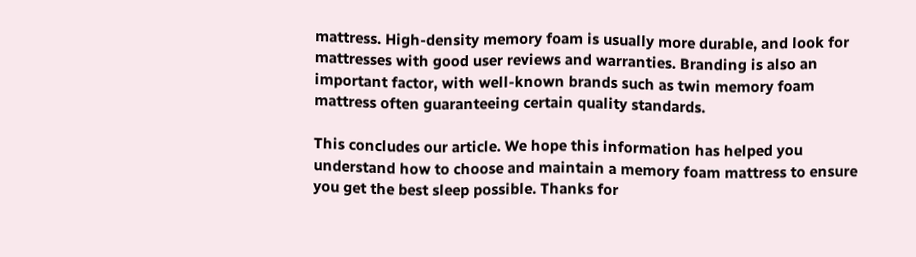mattress. High-density memory foam is usually more durable, and look for mattresses with good user reviews and warranties. Branding is also an important factor, with well-known brands such as twin memory foam mattress often guaranteeing certain quality standards.

This concludes our article. We hope this information has helped you understand how to choose and maintain a memory foam mattress to ensure you get the best sleep possible. Thanks for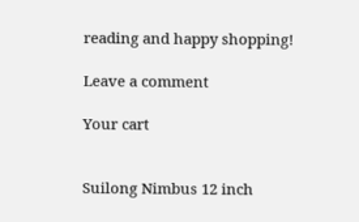reading and happy shopping!

Leave a comment

Your cart


Suilong Nimbus 12 inch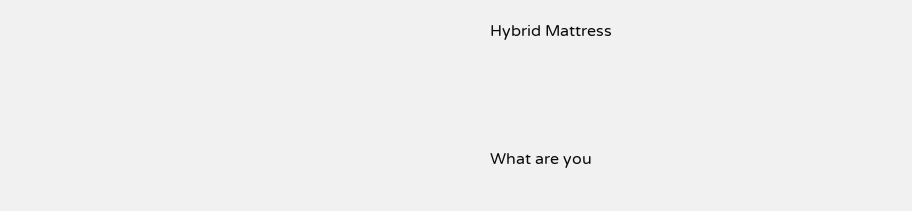Hybrid Mattress




What are you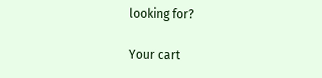looking for?

Your cart